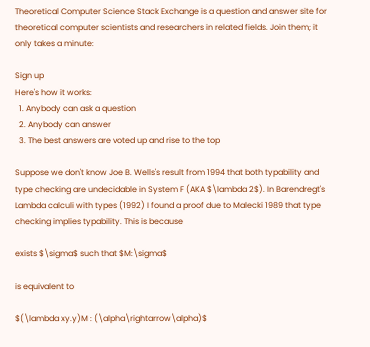Theoretical Computer Science Stack Exchange is a question and answer site for theoretical computer scientists and researchers in related fields. Join them; it only takes a minute:

Sign up
Here's how it works:
  1. Anybody can ask a question
  2. Anybody can answer
  3. The best answers are voted up and rise to the top

Suppose we don't know Joe B. Wells's result from 1994 that both typability and type checking are undecidable in System F (AKA $\lambda 2$). In Barendregt's Lambda calculi with types (1992) I found a proof due to Malecki 1989 that type checking implies typability. This is because

exists $\sigma$ such that $M:\sigma$

is equivalent to

$(\lambda xy.y)M : (\alpha\rightarrow\alpha)$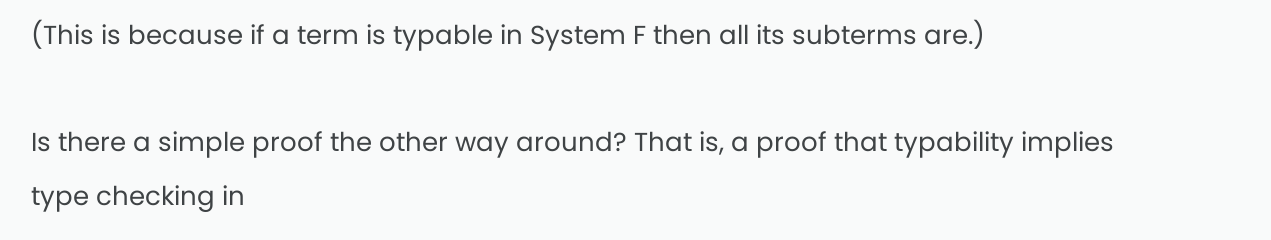(This is because if a term is typable in System F then all its subterms are.)

Is there a simple proof the other way around? That is, a proof that typability implies type checking in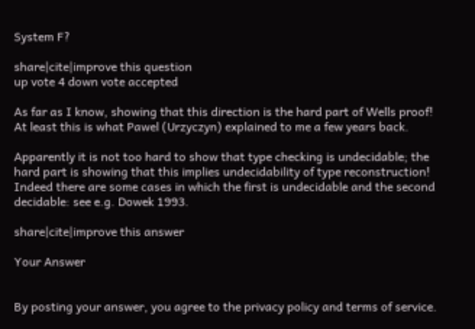System F?

share|cite|improve this question
up vote 4 down vote accepted

As far as I know, showing that this direction is the hard part of Wells proof! At least this is what Pawel (Urzyczyn) explained to me a few years back.

Apparently it is not too hard to show that type checking is undecidable; the hard part is showing that this implies undecidability of type reconstruction! Indeed there are some cases in which the first is undecidable and the second decidable: see e.g. Dowek 1993.

share|cite|improve this answer

Your Answer


By posting your answer, you agree to the privacy policy and terms of service.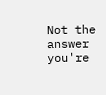Not the answer you're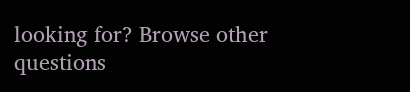looking for? Browse other questions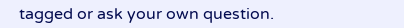tagged or ask your own question.